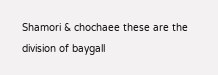Shamori & chochaee these are the division of baygall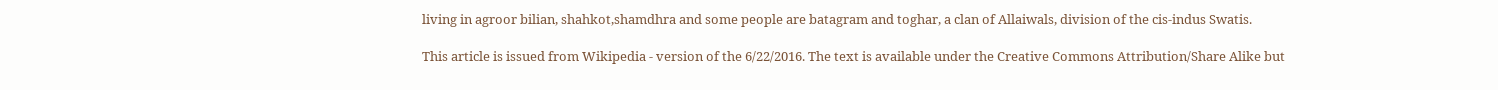living in agroor bilian, shahkot,shamdhra and some people are batagram and toghar, a clan of Allaiwals, division of the cis-indus Swatis.

This article is issued from Wikipedia - version of the 6/22/2016. The text is available under the Creative Commons Attribution/Share Alike but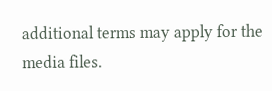additional terms may apply for the media files.